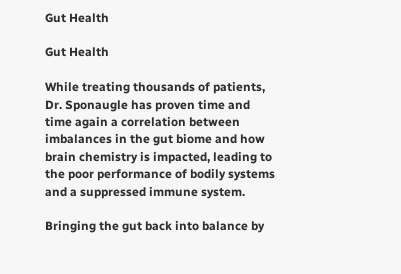Gut Health

Gut Health

While treating thousands of patients, Dr. Sponaugle has proven time and time again a correlation between imbalances in the gut biome and how brain chemistry is impacted, leading to the poor performance of bodily systems and a suppressed immune system.

Bringing the gut back into balance by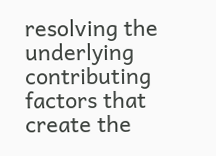resolving the underlying contributing factors that create the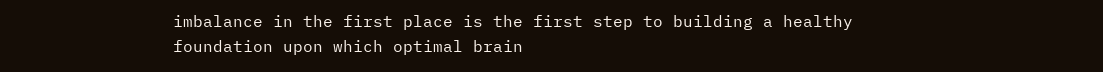imbalance in the first place is the first step to building a healthy foundation upon which optimal brain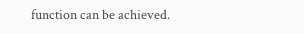function can be achieved.